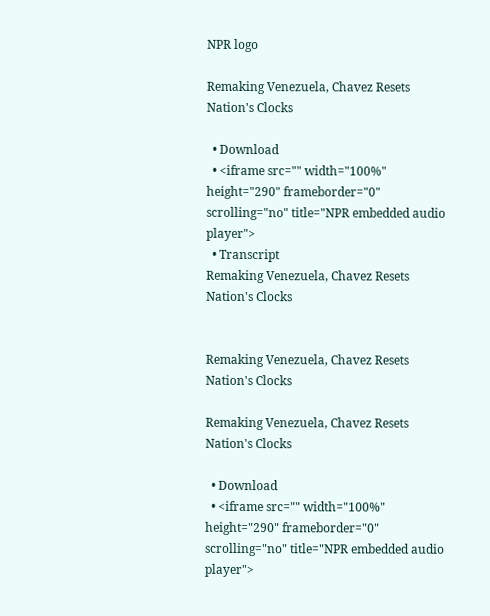NPR logo

Remaking Venezuela, Chavez Resets Nation's Clocks

  • Download
  • <iframe src="" width="100%" height="290" frameborder="0" scrolling="no" title="NPR embedded audio player">
  • Transcript
Remaking Venezuela, Chavez Resets Nation's Clocks


Remaking Venezuela, Chavez Resets Nation's Clocks

Remaking Venezuela, Chavez Resets Nation's Clocks

  • Download
  • <iframe src="" width="100%" height="290" frameborder="0" scrolling="no" title="NPR embedded audio player">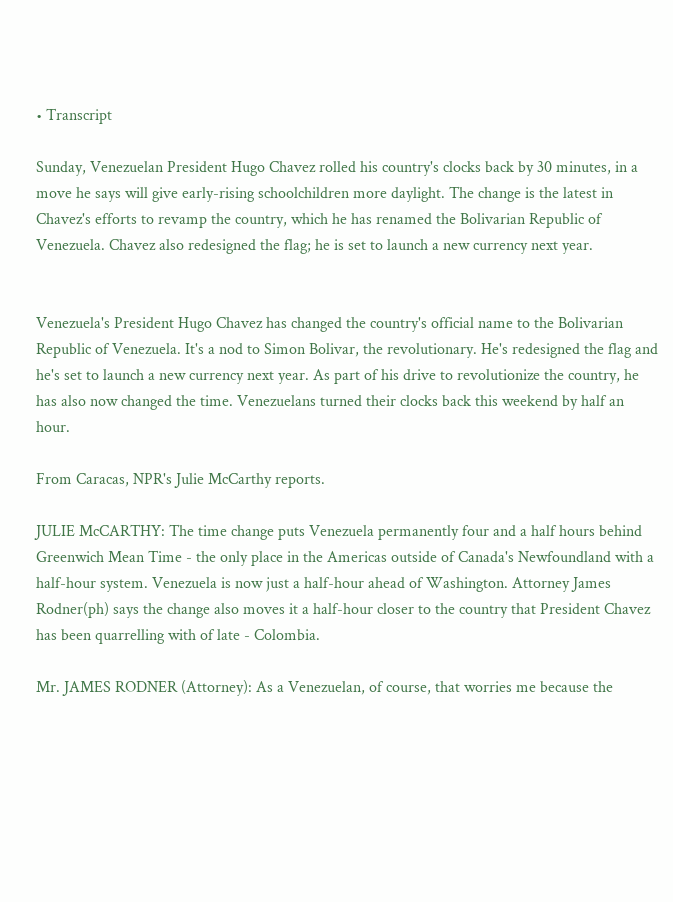• Transcript

Sunday, Venezuelan President Hugo Chavez rolled his country's clocks back by 30 minutes, in a move he says will give early-rising schoolchildren more daylight. The change is the latest in Chavez's efforts to revamp the country, which he has renamed the Bolivarian Republic of Venezuela. Chavez also redesigned the flag; he is set to launch a new currency next year.


Venezuela's President Hugo Chavez has changed the country's official name to the Bolivarian Republic of Venezuela. It's a nod to Simon Bolivar, the revolutionary. He's redesigned the flag and he's set to launch a new currency next year. As part of his drive to revolutionize the country, he has also now changed the time. Venezuelans turned their clocks back this weekend by half an hour.

From Caracas, NPR's Julie McCarthy reports.

JULIE McCARTHY: The time change puts Venezuela permanently four and a half hours behind Greenwich Mean Time - the only place in the Americas outside of Canada's Newfoundland with a half-hour system. Venezuela is now just a half-hour ahead of Washington. Attorney James Rodner(ph) says the change also moves it a half-hour closer to the country that President Chavez has been quarrelling with of late - Colombia.

Mr. JAMES RODNER (Attorney): As a Venezuelan, of course, that worries me because the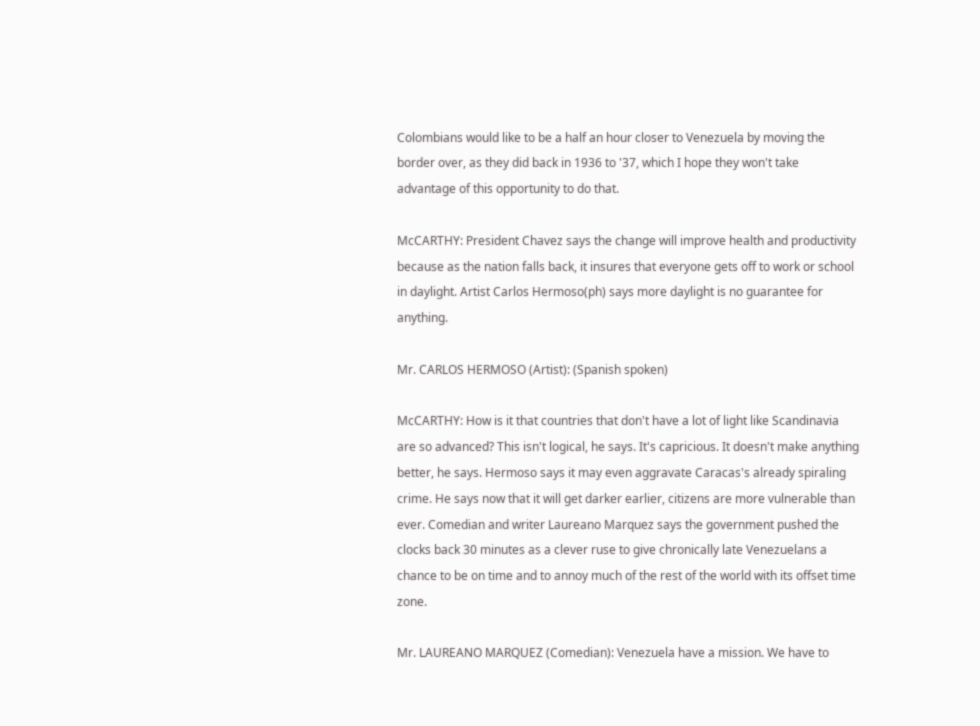Colombians would like to be a half an hour closer to Venezuela by moving the border over, as they did back in 1936 to '37, which I hope they won't take advantage of this opportunity to do that.

McCARTHY: President Chavez says the change will improve health and productivity because as the nation falls back, it insures that everyone gets off to work or school in daylight. Artist Carlos Hermoso(ph) says more daylight is no guarantee for anything.

Mr. CARLOS HERMOSO (Artist): (Spanish spoken)

McCARTHY: How is it that countries that don't have a lot of light like Scandinavia are so advanced? This isn't logical, he says. It's capricious. It doesn't make anything better, he says. Hermoso says it may even aggravate Caracas's already spiraling crime. He says now that it will get darker earlier, citizens are more vulnerable than ever. Comedian and writer Laureano Marquez says the government pushed the clocks back 30 minutes as a clever ruse to give chronically late Venezuelans a chance to be on time and to annoy much of the rest of the world with its offset time zone.

Mr. LAUREANO MARQUEZ (Comedian): Venezuela have a mission. We have to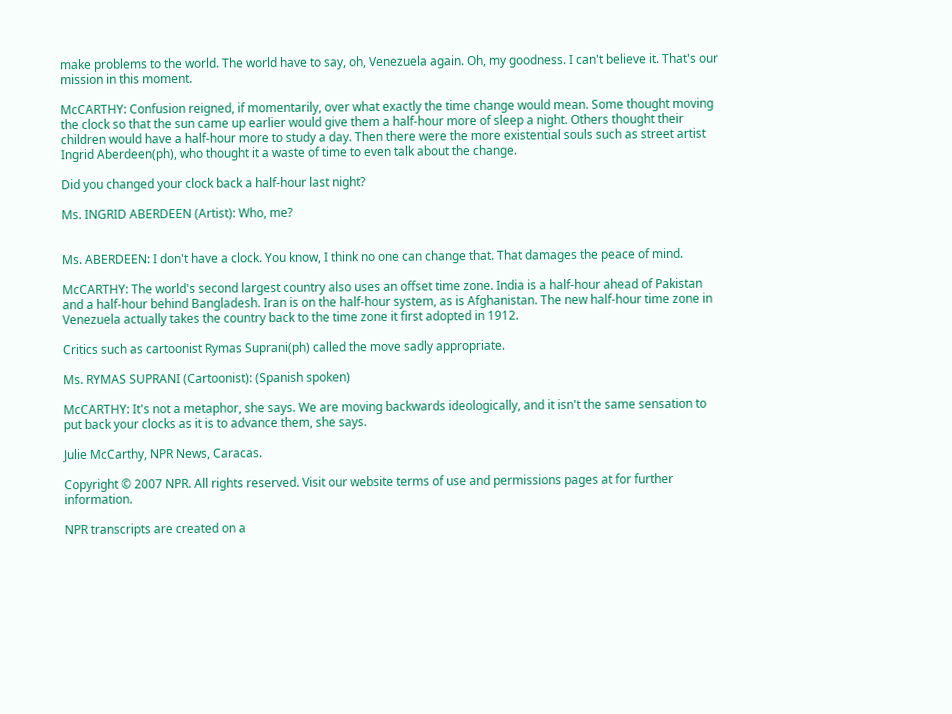make problems to the world. The world have to say, oh, Venezuela again. Oh, my goodness. I can't believe it. That's our mission in this moment.

McCARTHY: Confusion reigned, if momentarily, over what exactly the time change would mean. Some thought moving the clock so that the sun came up earlier would give them a half-hour more of sleep a night. Others thought their children would have a half-hour more to study a day. Then there were the more existential souls such as street artist Ingrid Aberdeen(ph), who thought it a waste of time to even talk about the change.

Did you changed your clock back a half-hour last night?

Ms. INGRID ABERDEEN (Artist): Who, me?


Ms. ABERDEEN: I don't have a clock. You know, I think no one can change that. That damages the peace of mind.

McCARTHY: The world's second largest country also uses an offset time zone. India is a half-hour ahead of Pakistan and a half-hour behind Bangladesh. Iran is on the half-hour system, as is Afghanistan. The new half-hour time zone in Venezuela actually takes the country back to the time zone it first adopted in 1912.

Critics such as cartoonist Rymas Suprani(ph) called the move sadly appropriate.

Ms. RYMAS SUPRANI (Cartoonist): (Spanish spoken)

McCARTHY: It's not a metaphor, she says. We are moving backwards ideologically, and it isn't the same sensation to put back your clocks as it is to advance them, she says.

Julie McCarthy, NPR News, Caracas.

Copyright © 2007 NPR. All rights reserved. Visit our website terms of use and permissions pages at for further information.

NPR transcripts are created on a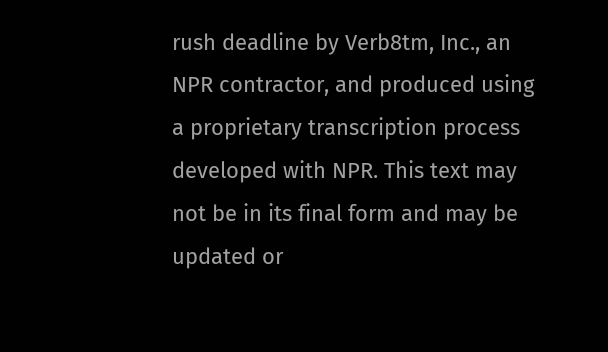rush deadline by Verb8tm, Inc., an NPR contractor, and produced using a proprietary transcription process developed with NPR. This text may not be in its final form and may be updated or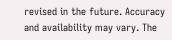revised in the future. Accuracy and availability may vary. The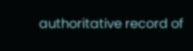authoritative record of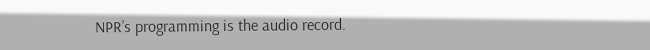NPR’s programming is the audio record.